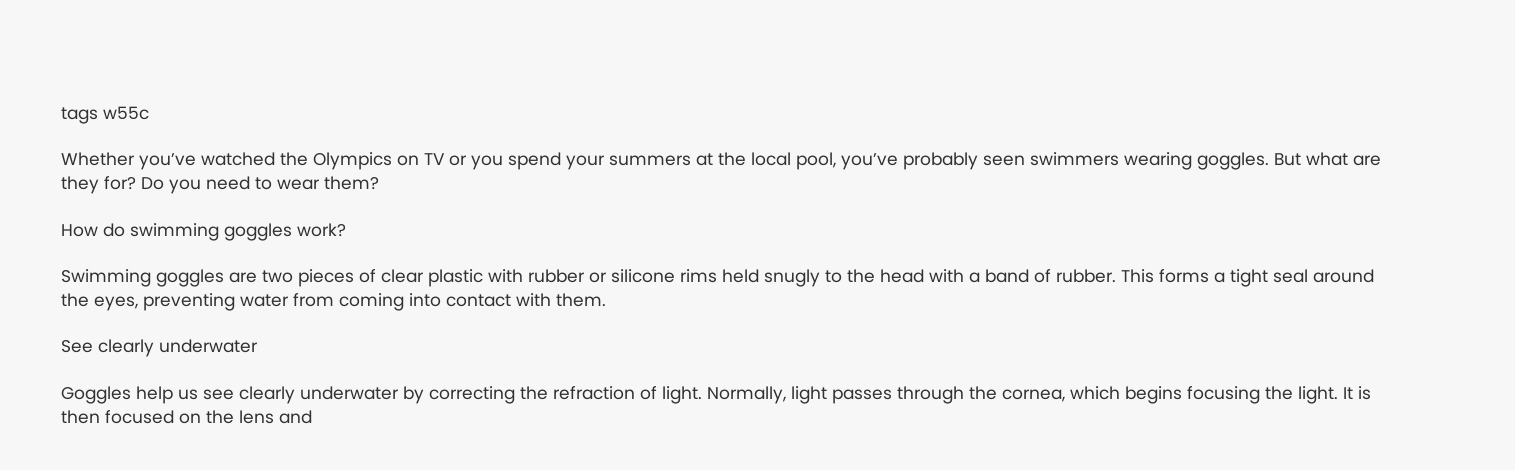tags w55c

Whether you’ve watched the Olympics on TV or you spend your summers at the local pool, you’ve probably seen swimmers wearing goggles. But what are they for? Do you need to wear them?

How do swimming goggles work?

Swimming goggles are two pieces of clear plastic with rubber or silicone rims held snugly to the head with a band of rubber. This forms a tight seal around the eyes, preventing water from coming into contact with them.

See clearly underwater

Goggles help us see clearly underwater by correcting the refraction of light. Normally, light passes through the cornea, which begins focusing the light. It is then focused on the lens and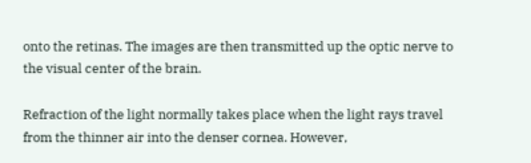onto the retinas. The images are then transmitted up the optic nerve to the visual center of the brain.

Refraction of the light normally takes place when the light rays travel from the thinner air into the denser cornea. However,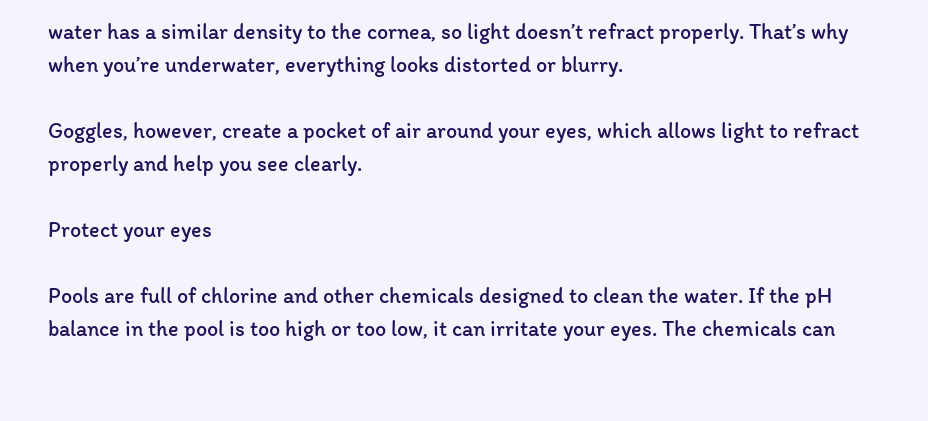water has a similar density to the cornea, so light doesn’t refract properly. That’s why when you’re underwater, everything looks distorted or blurry.

Goggles, however, create a pocket of air around your eyes, which allows light to refract properly and help you see clearly.

Protect your eyes

Pools are full of chlorine and other chemicals designed to clean the water. If the pH balance in the pool is too high or too low, it can irritate your eyes. The chemicals can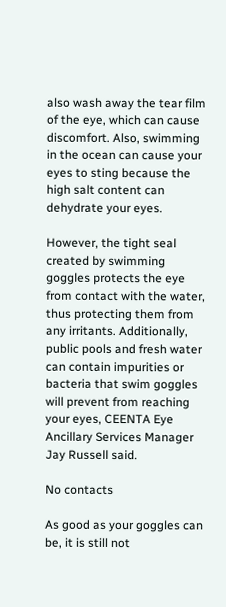also wash away the tear film of the eye, which can cause discomfort. Also, swimming in the ocean can cause your eyes to sting because the high salt content can dehydrate your eyes.

However, the tight seal created by swimming goggles protects the eye from contact with the water, thus protecting them from any irritants. Additionally, public pools and fresh water can contain impurities or bacteria that swim goggles will prevent from reaching your eyes, CEENTA Eye Ancillary Services Manager Jay Russell said.

No contacts

As good as your goggles can be, it is still not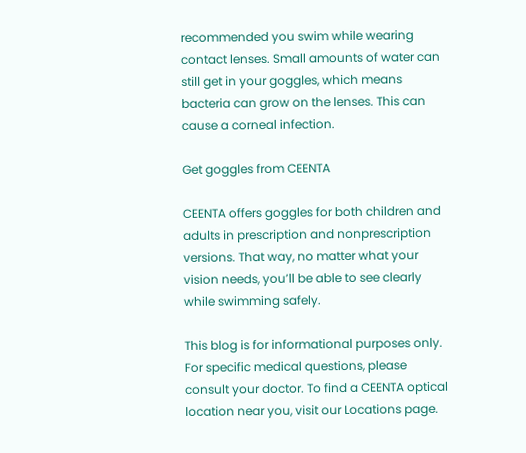recommended you swim while wearing contact lenses. Small amounts of water can still get in your goggles, which means bacteria can grow on the lenses. This can cause a corneal infection.

Get goggles from CEENTA

CEENTA offers goggles for both children and adults in prescription and nonprescription versions. That way, no matter what your vision needs, you’ll be able to see clearly while swimming safely.

This blog is for informational purposes only. For specific medical questions, please consult your doctor. To find a CEENTA optical location near you, visit our Locations page.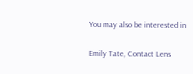You may also be interested in

Emily Tate, Contact Lens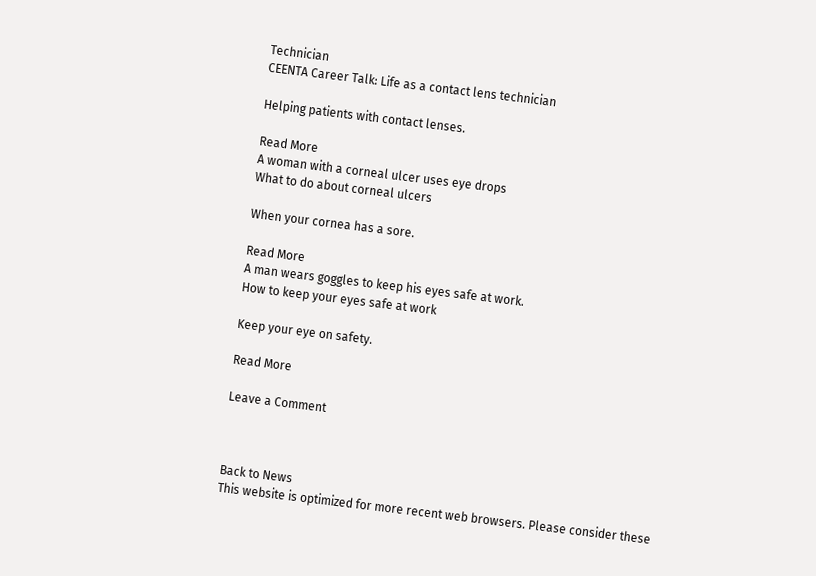Technician
CEENTA Career Talk: Life as a contact lens technician

Helping patients with contact lenses.

Read More
A woman with a corneal ulcer uses eye drops
What to do about corneal ulcers

When your cornea has a sore.

Read More
A man wears goggles to keep his eyes safe at work.
How to keep your eyes safe at work

Keep your eye on safety.

Read More

Leave a Comment



Back to News
This website is optimized for more recent web browsers. Please consider these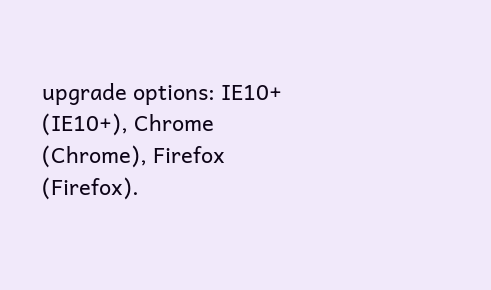upgrade options: IE10+ (IE10+), Chrome (Chrome), Firefox (Firefox).